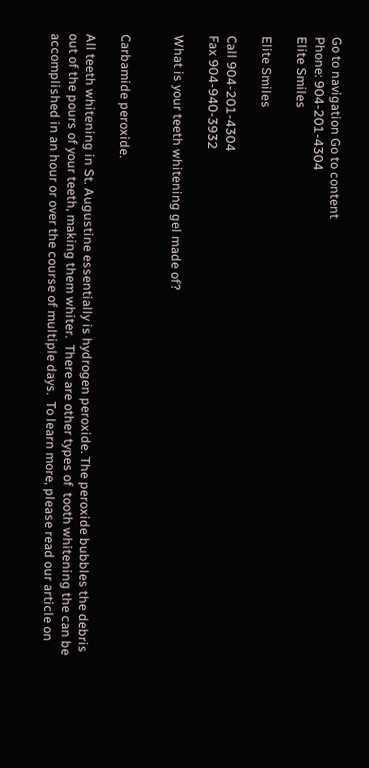Go to navigation Go to content
Phone: 904-201-4304
Elite Smiles

Elite Smiles

Call 904-201-4304
Fax 904-940-3932

What is your teeth whitening gel made of?


Carbamide peroxide.

All teeth whitening in St. Augustine essentially is hydrogen peroxide. The peroxide bubbles the debris out of the pours of your teeth, making them whiter.  There are other types of  tooth whitening the can be accomplished in an hour or over the course of multiple days.  To learn more, please read our article on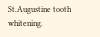St.Augustine tooth whitening.